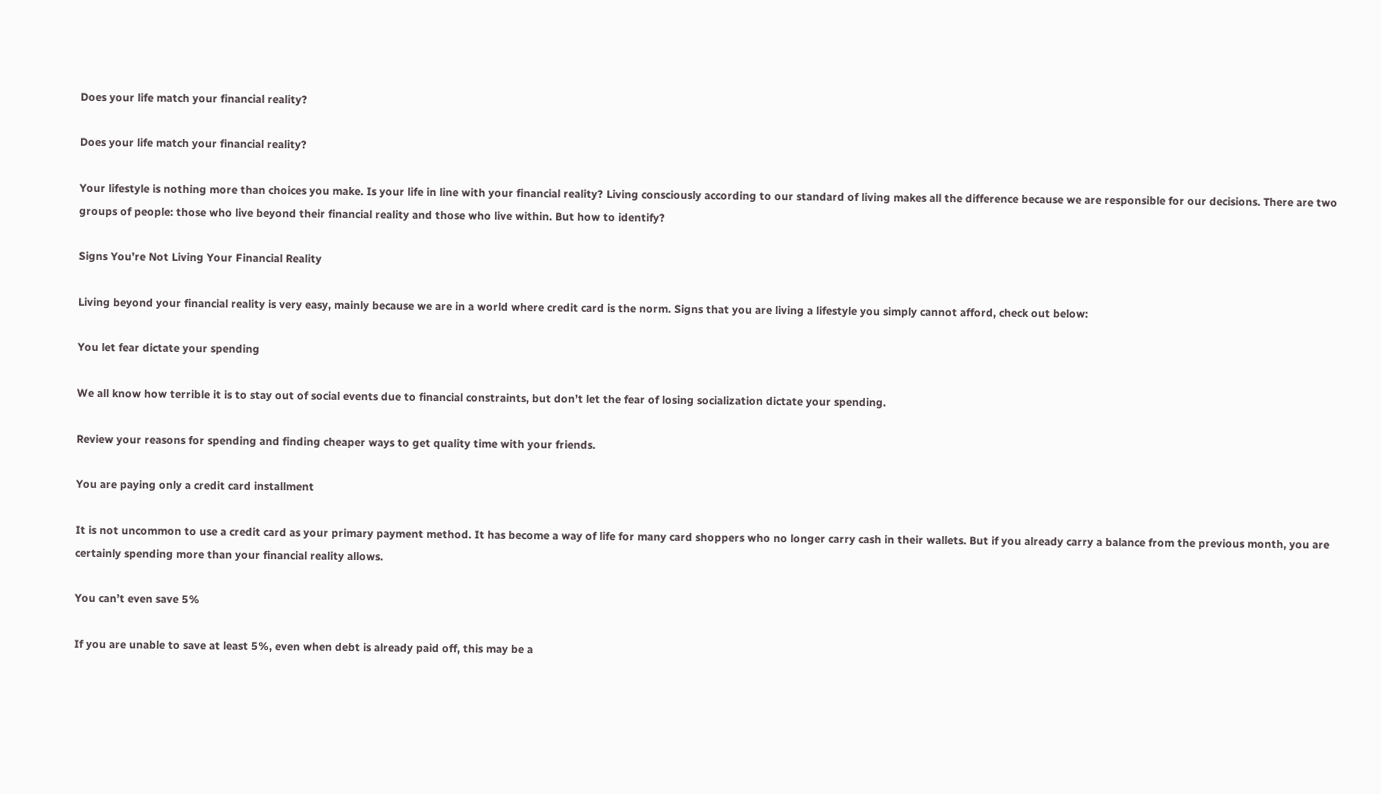Does your life match your financial reality?

Does your life match your financial reality?

Your lifestyle is nothing more than choices you make. Is your life in line with your financial reality? Living consciously according to our standard of living makes all the difference because we are responsible for our decisions. There are two groups of people: those who live beyond their financial reality and those who live within. But how to identify?

Signs You’re Not Living Your Financial Reality

Living beyond your financial reality is very easy, mainly because we are in a world where credit card is the norm. Signs that you are living a lifestyle you simply cannot afford, check out below:

You let fear dictate your spending

We all know how terrible it is to stay out of social events due to financial constraints, but don’t let the fear of losing socialization dictate your spending.

Review your reasons for spending and finding cheaper ways to get quality time with your friends.

You are paying only a credit card installment

It is not uncommon to use a credit card as your primary payment method. It has become a way of life for many card shoppers who no longer carry cash in their wallets. But if you already carry a balance from the previous month, you are certainly spending more than your financial reality allows.

You can’t even save 5%

If you are unable to save at least 5%, even when debt is already paid off, this may be a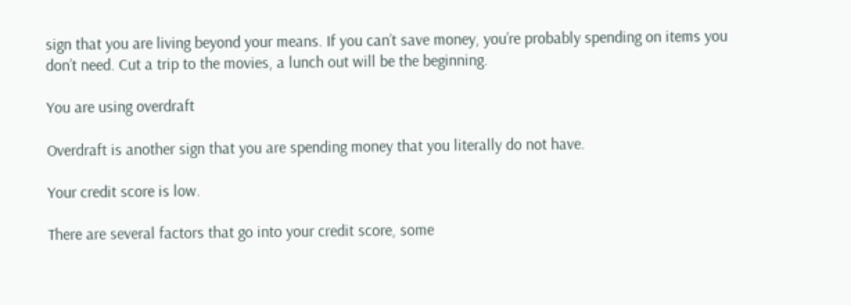sign that you are living beyond your means. If you can’t save money, you’re probably spending on items you don’t need. Cut a trip to the movies, a lunch out will be the beginning.

You are using overdraft

Overdraft is another sign that you are spending money that you literally do not have.

Your credit score is low.

There are several factors that go into your credit score, some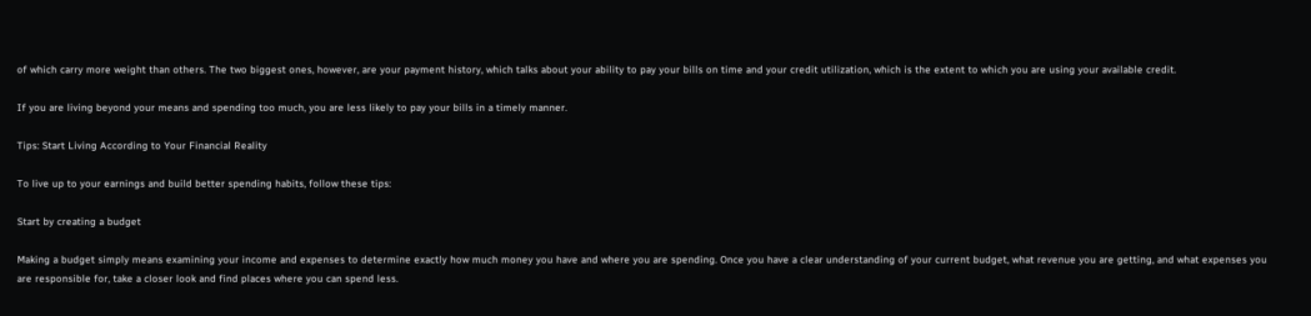of which carry more weight than others. The two biggest ones, however, are your payment history, which talks about your ability to pay your bills on time and your credit utilization, which is the extent to which you are using your available credit.

If you are living beyond your means and spending too much, you are less likely to pay your bills in a timely manner.

Tips: Start Living According to Your Financial Reality

To live up to your earnings and build better spending habits, follow these tips:

Start by creating a budget

Making a budget simply means examining your income and expenses to determine exactly how much money you have and where you are spending. Once you have a clear understanding of your current budget, what revenue you are getting, and what expenses you are responsible for, take a closer look and find places where you can spend less.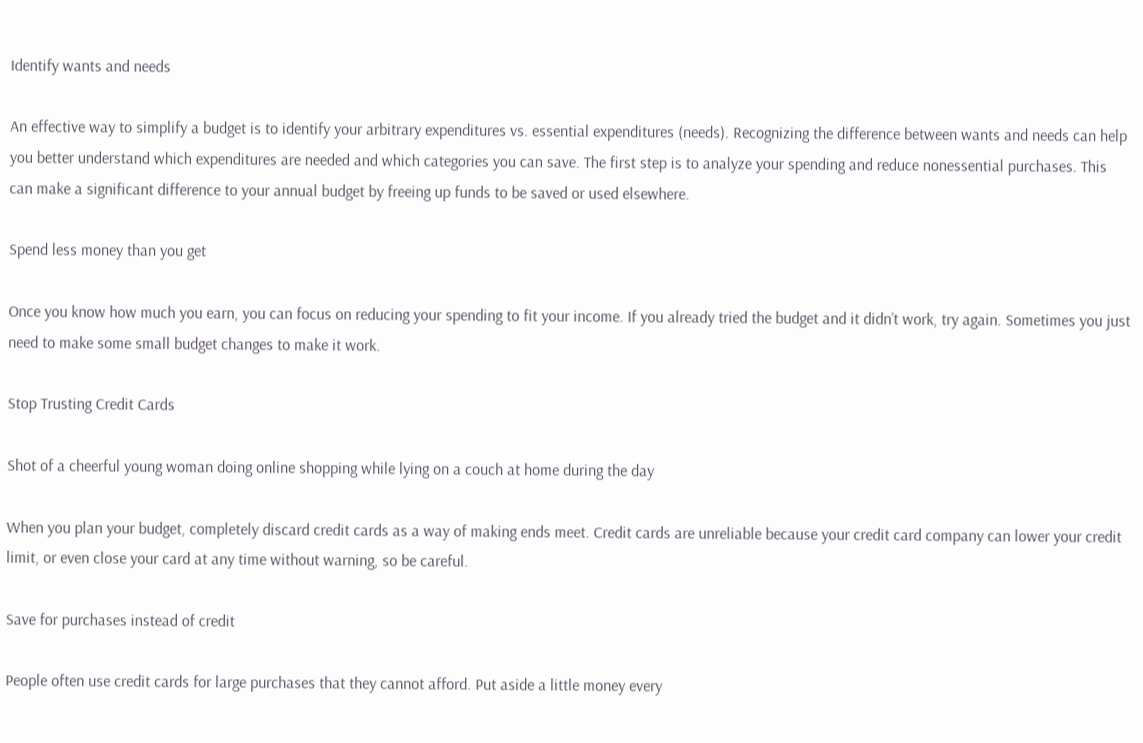Identify wants and needs

An effective way to simplify a budget is to identify your arbitrary expenditures vs. essential expenditures (needs). Recognizing the difference between wants and needs can help you better understand which expenditures are needed and which categories you can save. The first step is to analyze your spending and reduce nonessential purchases. This can make a significant difference to your annual budget by freeing up funds to be saved or used elsewhere.

Spend less money than you get

Once you know how much you earn, you can focus on reducing your spending to fit your income. If you already tried the budget and it didn’t work, try again. Sometimes you just need to make some small budget changes to make it work.

Stop Trusting Credit Cards

Shot of a cheerful young woman doing online shopping while lying on a couch at home during the day

When you plan your budget, completely discard credit cards as a way of making ends meet. Credit cards are unreliable because your credit card company can lower your credit limit, or even close your card at any time without warning, so be careful.

Save for purchases instead of credit

People often use credit cards for large purchases that they cannot afford. Put aside a little money every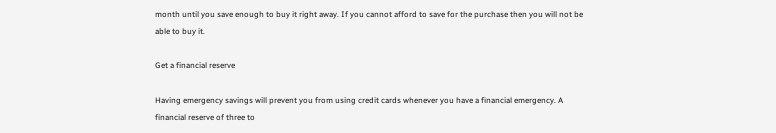month until you save enough to buy it right away. If you cannot afford to save for the purchase then you will not be able to buy it.

Get a financial reserve

Having emergency savings will prevent you from using credit cards whenever you have a financial emergency. A financial reserve of three to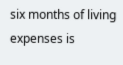six months of living expenses is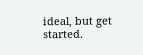ideal, but get started.